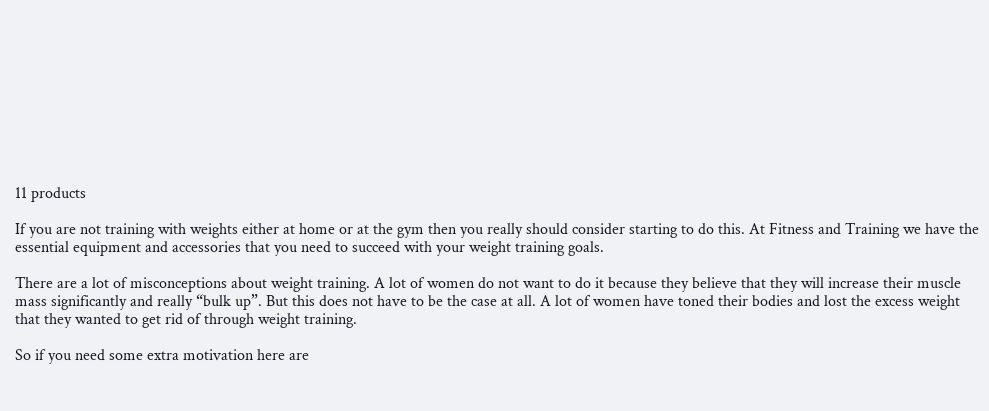11 products

If you are not training with weights either at home or at the gym then you really should consider starting to do this. At Fitness and Training we have the essential equipment and accessories that you need to succeed with your weight training goals.

There are a lot of misconceptions about weight training. A lot of women do not want to do it because they believe that they will increase their muscle mass significantly and really “bulk up”. But this does not have to be the case at all. A lot of women have toned their bodies and lost the excess weight that they wanted to get rid of through weight training.

So if you need some extra motivation here are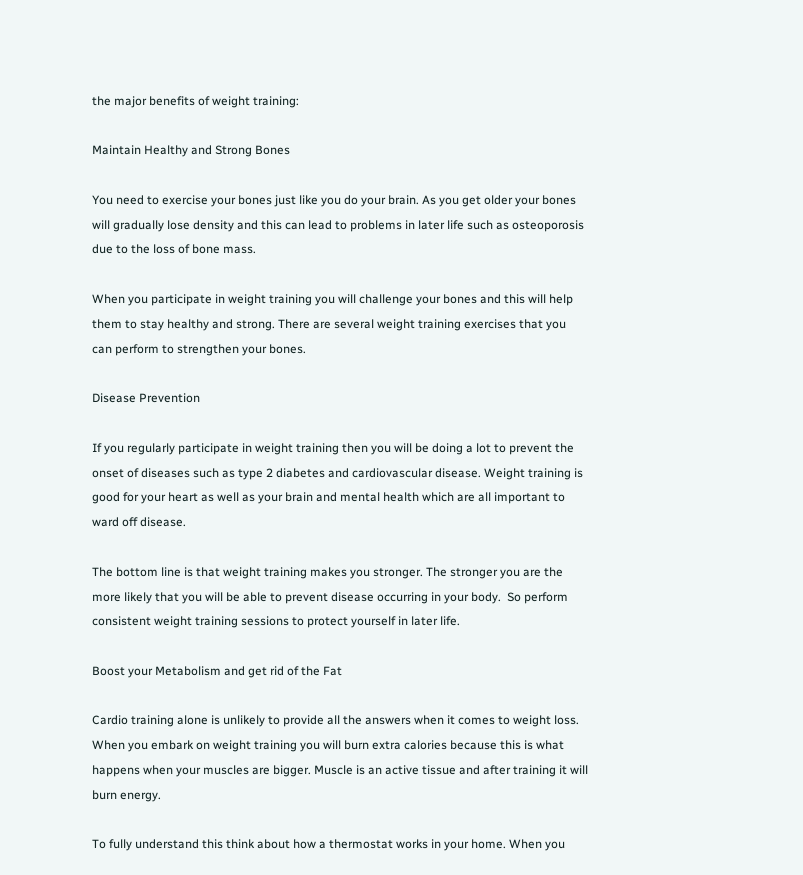the major benefits of weight training:

Maintain Healthy and Strong Bones

You need to exercise your bones just like you do your brain. As you get older your bones will gradually lose density and this can lead to problems in later life such as osteoporosis due to the loss of bone mass.

When you participate in weight training you will challenge your bones and this will help them to stay healthy and strong. There are several weight training exercises that you can perform to strengthen your bones.

Disease Prevention

If you regularly participate in weight training then you will be doing a lot to prevent the onset of diseases such as type 2 diabetes and cardiovascular disease. Weight training is good for your heart as well as your brain and mental health which are all important to ward off disease.

The bottom line is that weight training makes you stronger. The stronger you are the more likely that you will be able to prevent disease occurring in your body.  So perform consistent weight training sessions to protect yourself in later life.

Boost your Metabolism and get rid of the Fat

Cardio training alone is unlikely to provide all the answers when it comes to weight loss. When you embark on weight training you will burn extra calories because this is what happens when your muscles are bigger. Muscle is an active tissue and after training it will burn energy.

To fully understand this think about how a thermostat works in your home. When you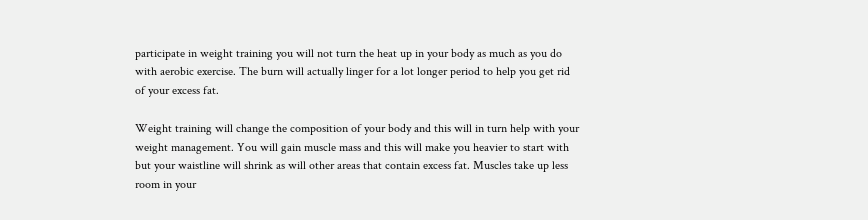participate in weight training you will not turn the heat up in your body as much as you do with aerobic exercise. The burn will actually linger for a lot longer period to help you get rid of your excess fat.

Weight training will change the composition of your body and this will in turn help with your weight management. You will gain muscle mass and this will make you heavier to start with but your waistline will shrink as will other areas that contain excess fat. Muscles take up less room in your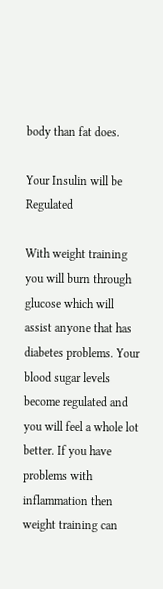body than fat does.

Your Insulin will be Regulated

With weight training you will burn through glucose which will assist anyone that has diabetes problems. Your blood sugar levels become regulated and you will feel a whole lot better. If you have problems with inflammation then weight training can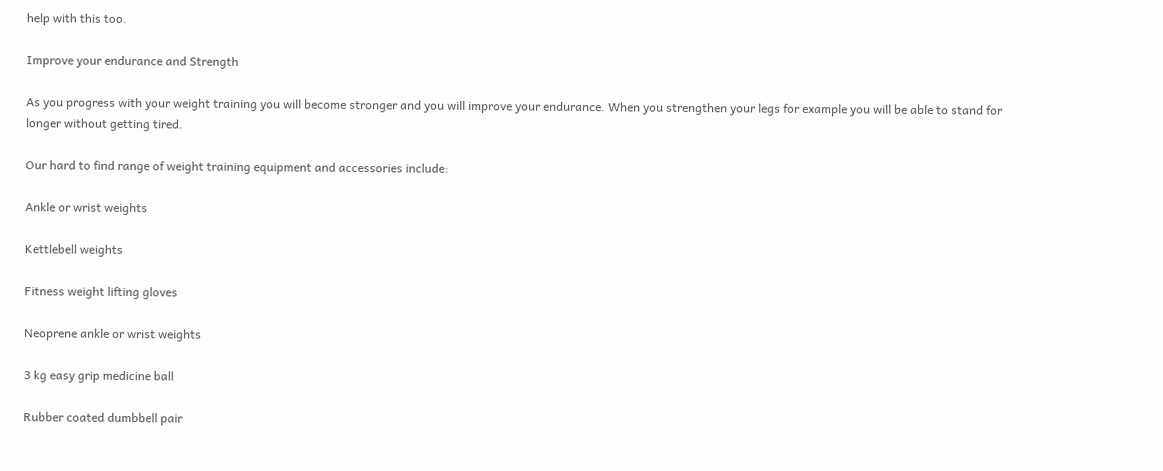help with this too.

Improve your endurance and Strength

As you progress with your weight training you will become stronger and you will improve your endurance. When you strengthen your legs for example you will be able to stand for longer without getting tired.

Our hard to find range of weight training equipment and accessories include:

Ankle or wrist weights

Kettlebell weights

Fitness weight lifting gloves

Neoprene ankle or wrist weights

3 kg easy grip medicine ball

Rubber coated dumbbell pair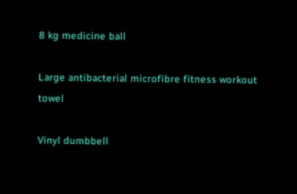8 kg medicine ball

Large antibacterial microfibre fitness workout towel

Vinyl dumbbell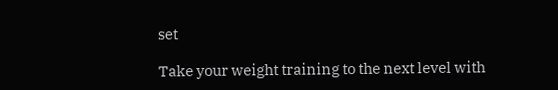set

Take your weight training to the next level with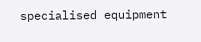specialised equipment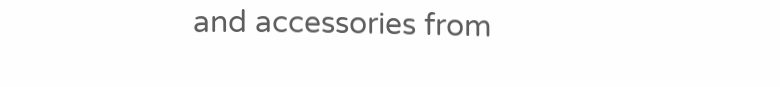and accessories from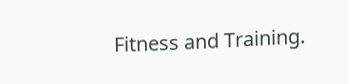Fitness and Training.